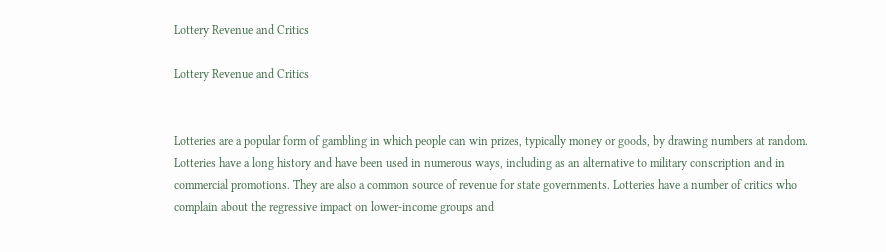Lottery Revenue and Critics

Lottery Revenue and Critics


Lotteries are a popular form of gambling in which people can win prizes, typically money or goods, by drawing numbers at random. Lotteries have a long history and have been used in numerous ways, including as an alternative to military conscription and in commercial promotions. They are also a common source of revenue for state governments. Lotteries have a number of critics who complain about the regressive impact on lower-income groups and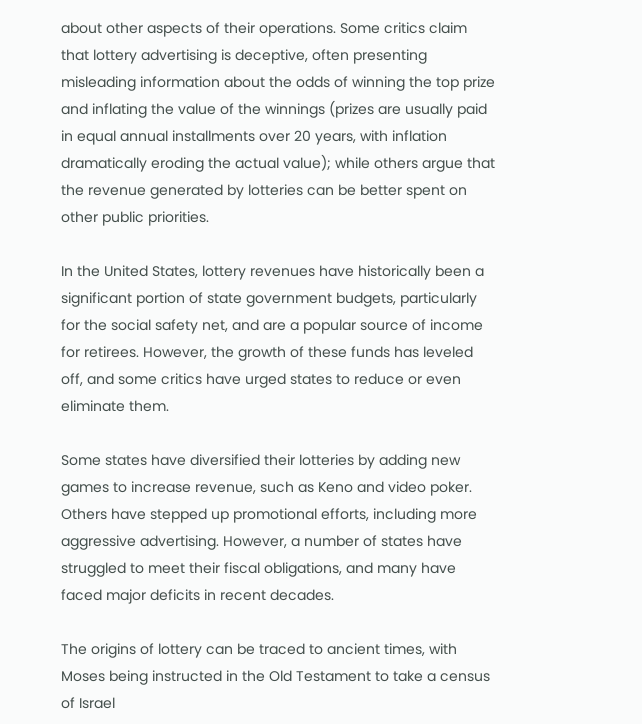about other aspects of their operations. Some critics claim that lottery advertising is deceptive, often presenting misleading information about the odds of winning the top prize and inflating the value of the winnings (prizes are usually paid in equal annual installments over 20 years, with inflation dramatically eroding the actual value); while others argue that the revenue generated by lotteries can be better spent on other public priorities.

In the United States, lottery revenues have historically been a significant portion of state government budgets, particularly for the social safety net, and are a popular source of income for retirees. However, the growth of these funds has leveled off, and some critics have urged states to reduce or even eliminate them.

Some states have diversified their lotteries by adding new games to increase revenue, such as Keno and video poker. Others have stepped up promotional efforts, including more aggressive advertising. However, a number of states have struggled to meet their fiscal obligations, and many have faced major deficits in recent decades.

The origins of lottery can be traced to ancient times, with Moses being instructed in the Old Testament to take a census of Israel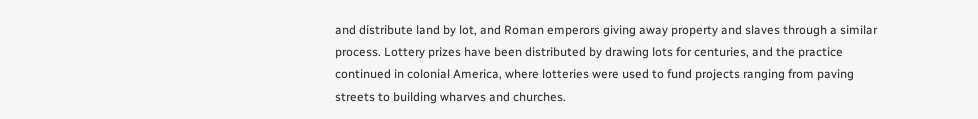and distribute land by lot, and Roman emperors giving away property and slaves through a similar process. Lottery prizes have been distributed by drawing lots for centuries, and the practice continued in colonial America, where lotteries were used to fund projects ranging from paving streets to building wharves and churches.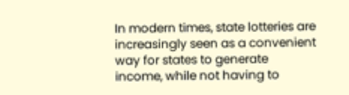In modern times, state lotteries are increasingly seen as a convenient way for states to generate income, while not having to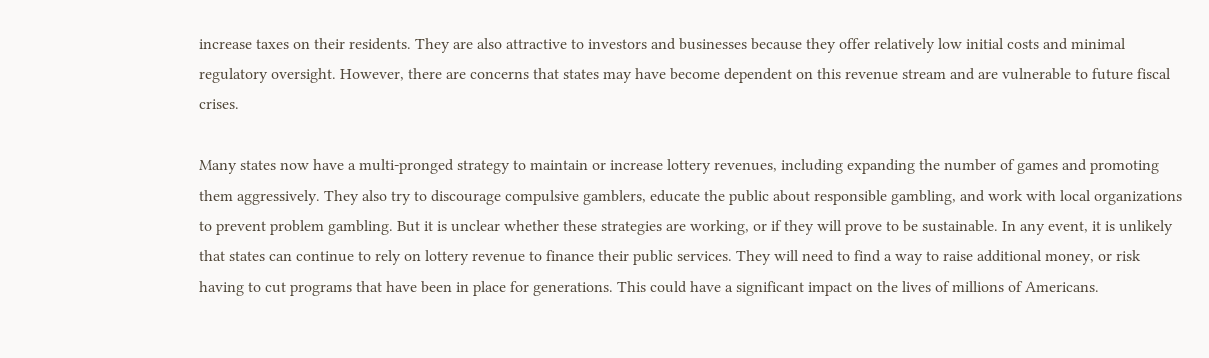increase taxes on their residents. They are also attractive to investors and businesses because they offer relatively low initial costs and minimal regulatory oversight. However, there are concerns that states may have become dependent on this revenue stream and are vulnerable to future fiscal crises.

Many states now have a multi-pronged strategy to maintain or increase lottery revenues, including expanding the number of games and promoting them aggressively. They also try to discourage compulsive gamblers, educate the public about responsible gambling, and work with local organizations to prevent problem gambling. But it is unclear whether these strategies are working, or if they will prove to be sustainable. In any event, it is unlikely that states can continue to rely on lottery revenue to finance their public services. They will need to find a way to raise additional money, or risk having to cut programs that have been in place for generations. This could have a significant impact on the lives of millions of Americans.